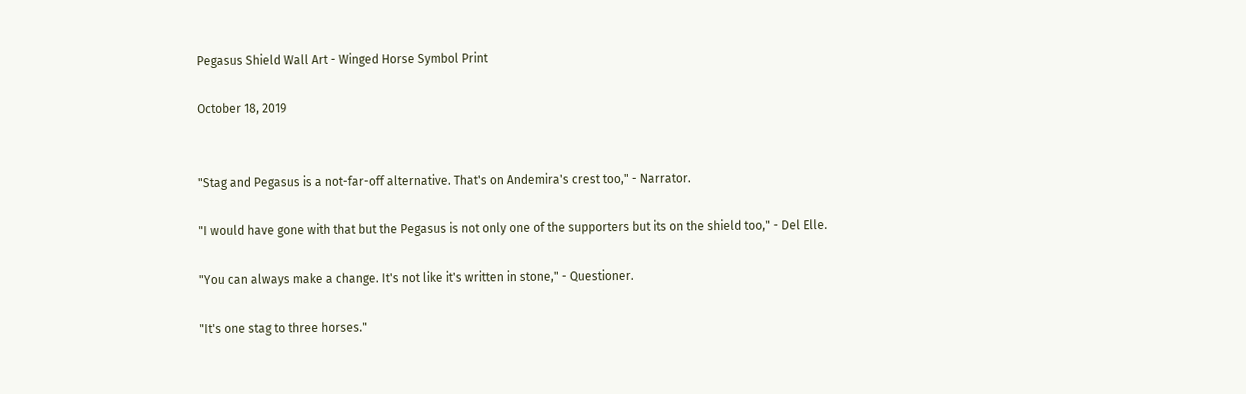Pegasus Shield Wall Art - Winged Horse Symbol Print

October 18, 2019


"Stag and Pegasus is a not-far-off alternative. That's on Andemira's crest too," - Narrator.

"I would have gone with that but the Pegasus is not only one of the supporters but its on the shield too," - Del Elle.

"You can always make a change. It's not like it's written in stone," - Questioner.

"It's one stag to three horses."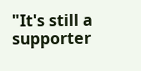"It's still a supporter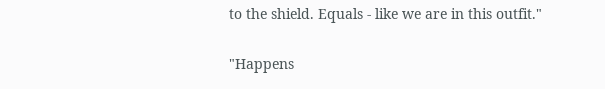to the shield. Equals - like we are in this outfit."

"Happens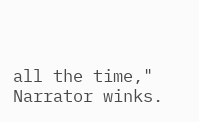all the time," Narrator winks.